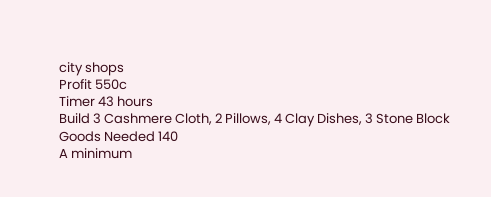city shops
Profit 550c
Timer 43 hours
Build 3 Cashmere Cloth, 2 Pillows, 4 Clay Dishes, 3 Stone Block
Goods Needed 140
A minimum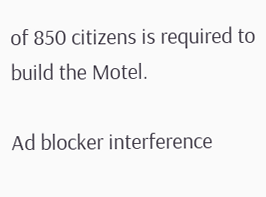of 850 citizens is required to build the Motel.

Ad blocker interference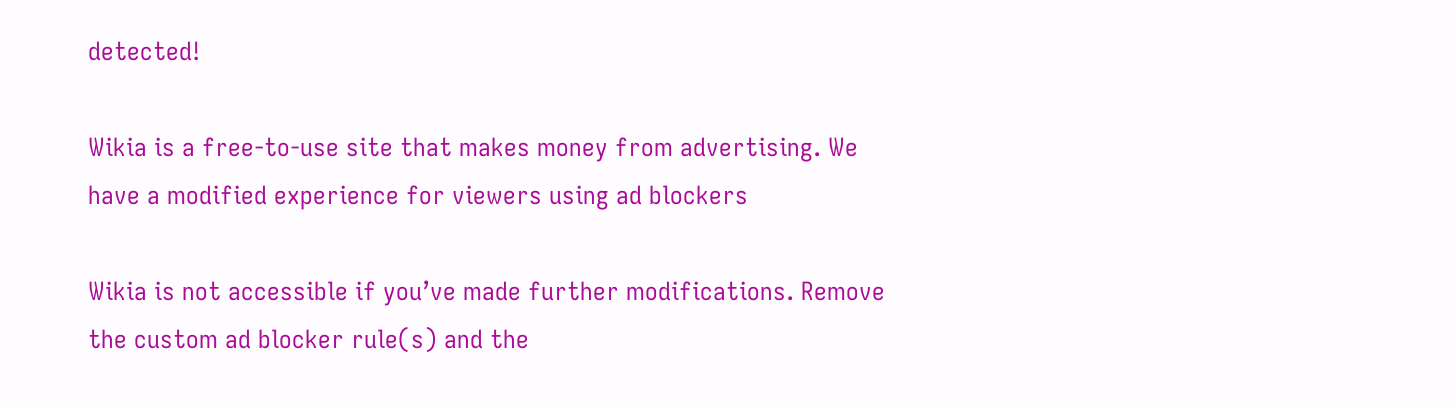detected!

Wikia is a free-to-use site that makes money from advertising. We have a modified experience for viewers using ad blockers

Wikia is not accessible if you’ve made further modifications. Remove the custom ad blocker rule(s) and the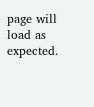page will load as expected.